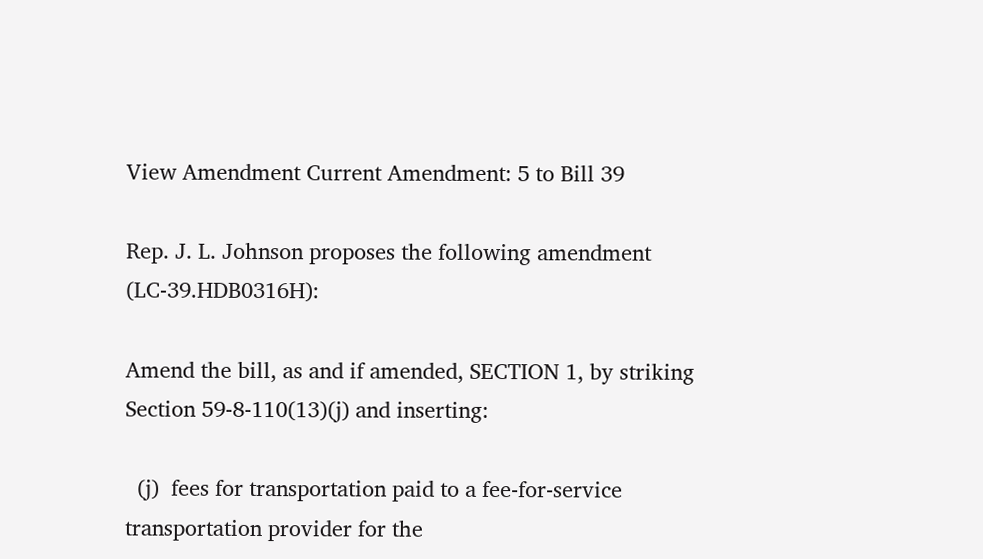View Amendment Current Amendment: 5 to Bill 39

Rep. J. L. Johnson proposes the following amendment (LC-39.HDB0316H):

Amend the bill, as and if amended, SECTION 1, by striking Section 59-8-110(13)(j) and inserting:

  (j)  fees for transportation paid to a fee-for-service transportation provider for the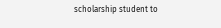scholarship student to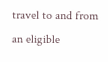travel to and from an eligible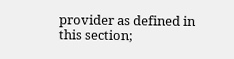provider as defined in this section;